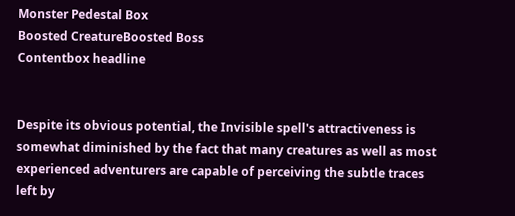Monster Pedestal Box
Boosted CreatureBoosted Boss
Contentbox headline


Despite its obvious potential, the Invisible spell's attractiveness is somewhat diminished by the fact that many creatures as well as most experienced adventurers are capable of perceiving the subtle traces left by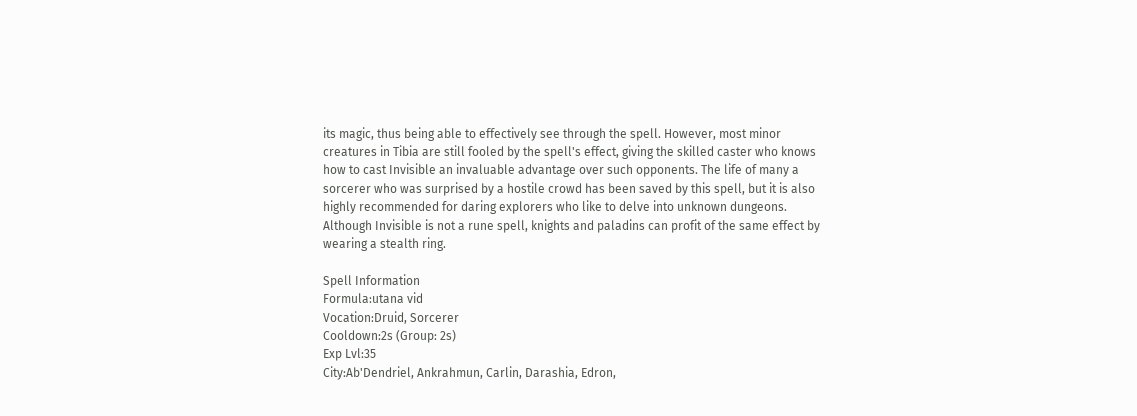its magic, thus being able to effectively see through the spell. However, most minor creatures in Tibia are still fooled by the spell's effect, giving the skilled caster who knows how to cast Invisible an invaluable advantage over such opponents. The life of many a sorcerer who was surprised by a hostile crowd has been saved by this spell, but it is also highly recommended for daring explorers who like to delve into unknown dungeons.
Although Invisible is not a rune spell, knights and paladins can profit of the same effect by wearing a stealth ring.

Spell Information
Formula:utana vid
Vocation:Druid, Sorcerer
Cooldown:2s (Group: 2s)
Exp Lvl:35
City:Ab'Dendriel, Ankrahmun, Carlin, Darashia, Edron,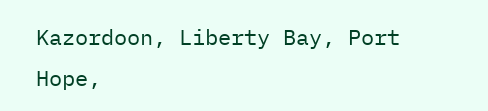Kazordoon, Liberty Bay, Port Hope,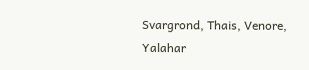Svargrond, Thais, Venore, Yalahar